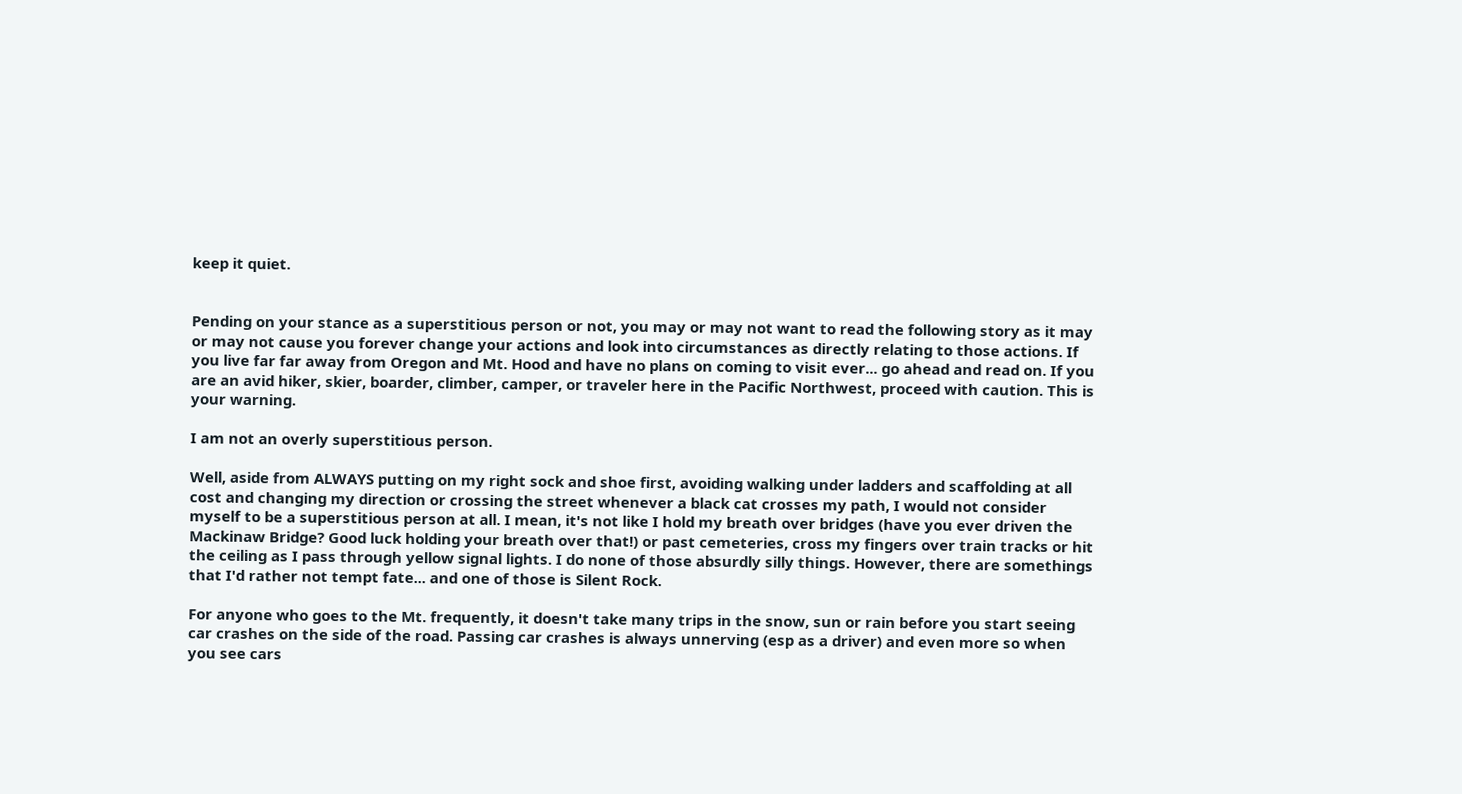keep it quiet.


Pending on your stance as a superstitious person or not, you may or may not want to read the following story as it may or may not cause you forever change your actions and look into circumstances as directly relating to those actions. If you live far far away from Oregon and Mt. Hood and have no plans on coming to visit ever... go ahead and read on. If you are an avid hiker, skier, boarder, climber, camper, or traveler here in the Pacific Northwest, proceed with caution. This is your warning.

I am not an overly superstitious person.

Well, aside from ALWAYS putting on my right sock and shoe first, avoiding walking under ladders and scaffolding at all cost and changing my direction or crossing the street whenever a black cat crosses my path, I would not consider myself to be a superstitious person at all. I mean, it's not like I hold my breath over bridges (have you ever driven the Mackinaw Bridge? Good luck holding your breath over that!) or past cemeteries, cross my fingers over train tracks or hit the ceiling as I pass through yellow signal lights. I do none of those absurdly silly things. However, there are somethings that I'd rather not tempt fate... and one of those is Silent Rock.

For anyone who goes to the Mt. frequently, it doesn't take many trips in the snow, sun or rain before you start seeing car crashes on the side of the road. Passing car crashes is always unnerving (esp as a driver) and even more so when you see cars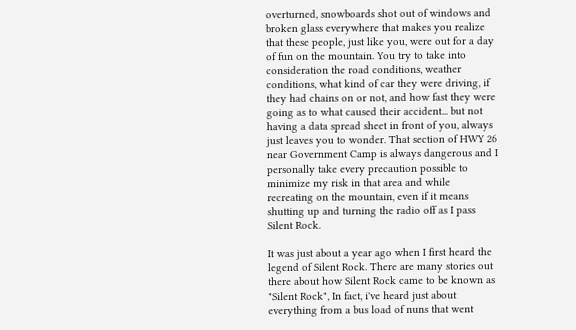overturned, snowboards shot out of windows and broken glass everywhere that makes you realize that these people, just like you, were out for a day of fun on the mountain. You try to take into consideration the road conditions, weather conditions, what kind of car they were driving, if they had chains on or not, and how fast they were going as to what caused their accident... but not having a data spread sheet in front of you, always just leaves you to wonder. That section of HWY 26 near Government Camp is always dangerous and I personally take every precaution possible to minimize my risk in that area and while recreating on the mountain, even if it means shutting up and turning the radio off as I pass Silent Rock.

It was just about a year ago when I first heard the legend of Silent Rock. There are many stories out there about how Silent Rock came to be known as "Silent Rock", In fact, i've heard just about everything from a bus load of nuns that went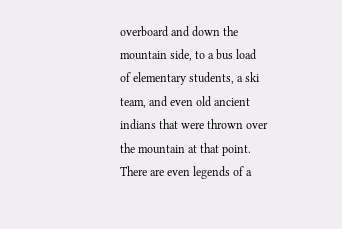overboard and down the mountain side, to a bus load of elementary students, a ski team, and even old ancient indians that were thrown over the mountain at that point. There are even legends of a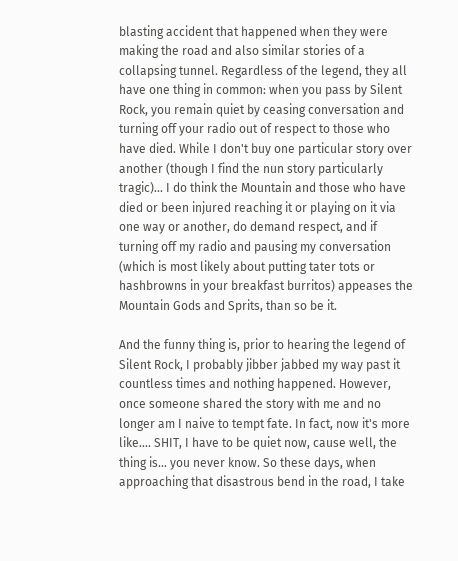blasting accident that happened when they were making the road and also similar stories of a collapsing tunnel. Regardless of the legend, they all have one thing in common: when you pass by Silent Rock, you remain quiet by ceasing conversation and turning off your radio out of respect to those who have died. While I don't buy one particular story over another (though I find the nun story particularly tragic)... I do think the Mountain and those who have died or been injured reaching it or playing on it via one way or another, do demand respect, and if turning off my radio and pausing my conversation (which is most likely about putting tater tots or hashbrowns in your breakfast burritos) appeases the Mountain Gods and Sprits, than so be it.

And the funny thing is, prior to hearing the legend of Silent Rock, I probably jibber jabbed my way past it countless times and nothing happened. However, once someone shared the story with me and no longer am I naive to tempt fate. In fact, now it's more like.... SHIT, I have to be quiet now, cause well, the thing is... you never know. So these days, when approaching that disastrous bend in the road, I take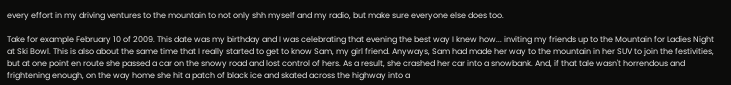every effort in my driving ventures to the mountain to not only shh myself and my radio, but make sure everyone else does too.

Take for example February 10 of 2009. This date was my birthday and I was celebrating that evening the best way I knew how... inviting my friends up to the Mountain for Ladies Night at Ski Bowl. This is also about the same time that I really started to get to know Sam, my girl friend. Anyways, Sam had made her way to the mountain in her SUV to join the festivities, but at one point en route she passed a car on the snowy road and lost control of hers. As a result, she crashed her car into a snowbank. And, if that tale wasn't horrendous and frightening enough, on the way home she hit a patch of black ice and skated across the highway into a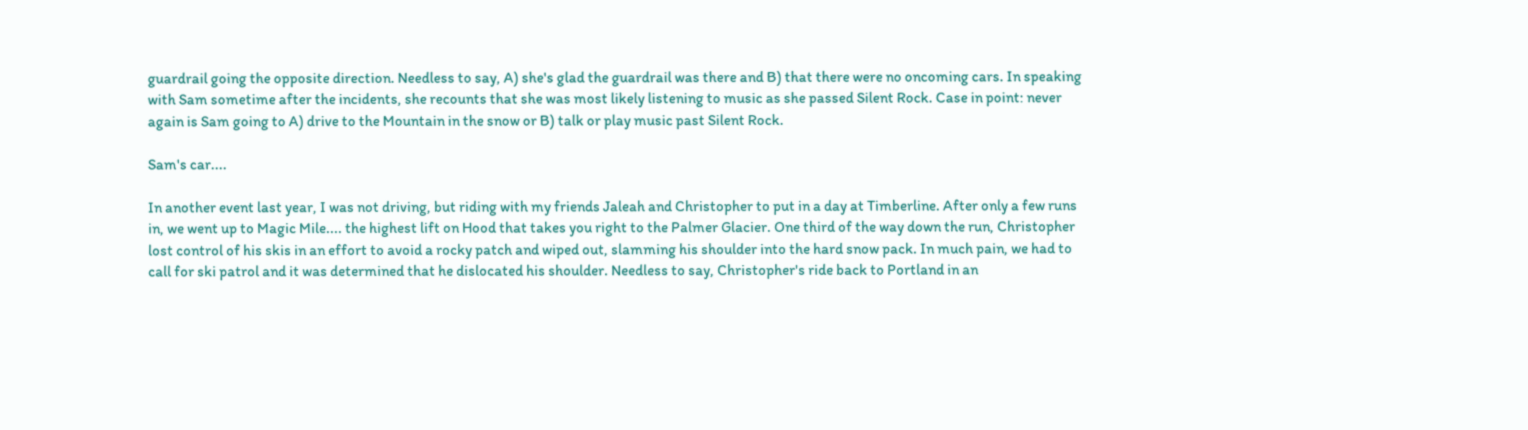guardrail going the opposite direction. Needless to say, A) she's glad the guardrail was there and B) that there were no oncoming cars. In speaking with Sam sometime after the incidents, she recounts that she was most likely listening to music as she passed Silent Rock. Case in point: never again is Sam going to A) drive to the Mountain in the snow or B) talk or play music past Silent Rock.

Sam's car....

In another event last year, I was not driving, but riding with my friends Jaleah and Christopher to put in a day at Timberline. After only a few runs in, we went up to Magic Mile.... the highest lift on Hood that takes you right to the Palmer Glacier. One third of the way down the run, Christopher lost control of his skis in an effort to avoid a rocky patch and wiped out, slamming his shoulder into the hard snow pack. In much pain, we had to call for ski patrol and it was determined that he dislocated his shoulder. Needless to say, Christopher's ride back to Portland in an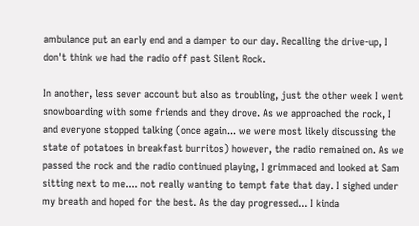ambulance put an early end and a damper to our day. Recalling the drive-up, I don't think we had the radio off past Silent Rock.

In another, less sever account but also as troubling, just the other week I went snowboarding with some friends and they drove. As we approached the rock, I and everyone stopped talking (once again... we were most likely discussing the state of potatoes in breakfast burritos) however, the radio remained on. As we passed the rock and the radio continued playing, I grimmaced and looked at Sam sitting next to me.... not really wanting to tempt fate that day. I sighed under my breath and hoped for the best. As the day progressed... I kinda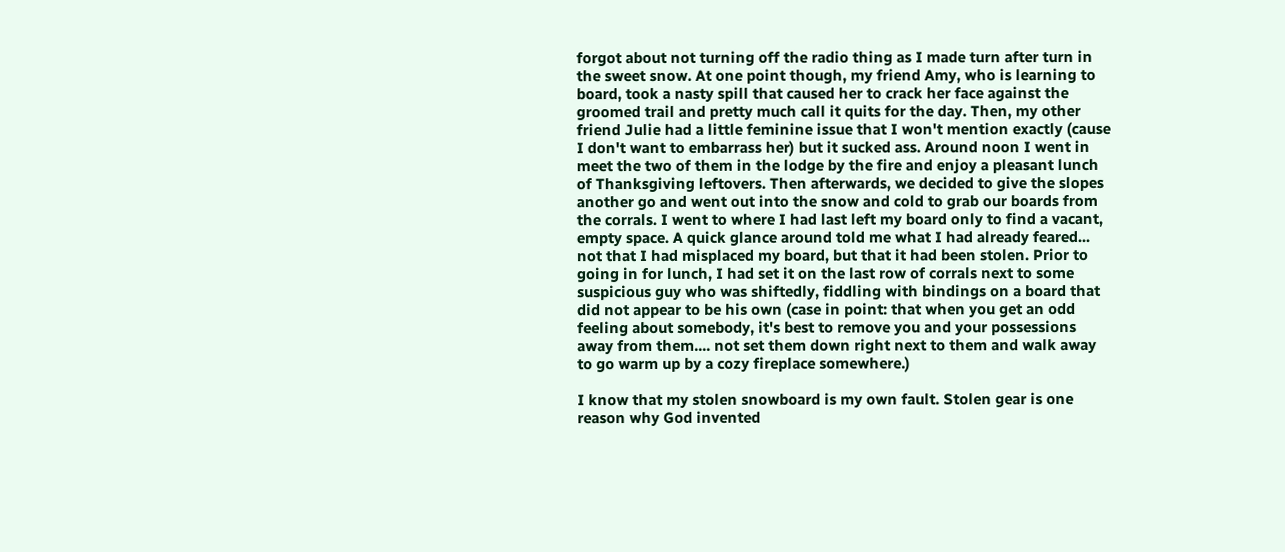forgot about not turning off the radio thing as I made turn after turn in the sweet snow. At one point though, my friend Amy, who is learning to board, took a nasty spill that caused her to crack her face against the groomed trail and pretty much call it quits for the day. Then, my other friend Julie had a little feminine issue that I won't mention exactly (cause I don't want to embarrass her) but it sucked ass. Around noon I went in meet the two of them in the lodge by the fire and enjoy a pleasant lunch of Thanksgiving leftovers. Then afterwards, we decided to give the slopes another go and went out into the snow and cold to grab our boards from the corrals. I went to where I had last left my board only to find a vacant, empty space. A quick glance around told me what I had already feared... not that I had misplaced my board, but that it had been stolen. Prior to going in for lunch, I had set it on the last row of corrals next to some suspicious guy who was shiftedly, fiddling with bindings on a board that did not appear to be his own (case in point: that when you get an odd feeling about somebody, it's best to remove you and your possessions away from them.... not set them down right next to them and walk away to go warm up by a cozy fireplace somewhere.)

I know that my stolen snowboard is my own fault. Stolen gear is one reason why God invented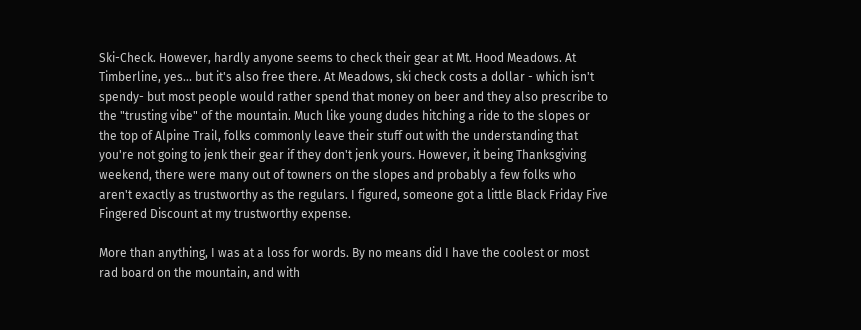Ski-Check. However, hardly anyone seems to check their gear at Mt. Hood Meadows. At Timberline, yes... but it's also free there. At Meadows, ski check costs a dollar - which isn't spendy- but most people would rather spend that money on beer and they also prescribe to the "trusting vibe" of the mountain. Much like young dudes hitching a ride to the slopes or the top of Alpine Trail, folks commonly leave their stuff out with the understanding that you're not going to jenk their gear if they don't jenk yours. However, it being Thanksgiving weekend, there were many out of towners on the slopes and probably a few folks who aren't exactly as trustworthy as the regulars. I figured, someone got a little Black Friday Five Fingered Discount at my trustworthy expense.

More than anything, I was at a loss for words. By no means did I have the coolest or most rad board on the mountain, and with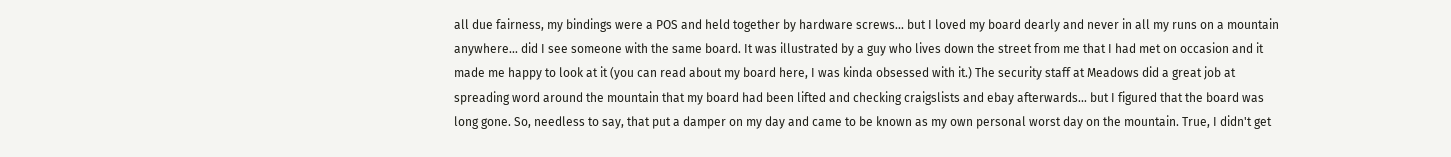all due fairness, my bindings were a POS and held together by hardware screws... but I loved my board dearly and never in all my runs on a mountain anywhere... did I see someone with the same board. It was illustrated by a guy who lives down the street from me that I had met on occasion and it made me happy to look at it (you can read about my board here, I was kinda obsessed with it.) The security staff at Meadows did a great job at spreading word around the mountain that my board had been lifted and checking craigslists and ebay afterwards... but I figured that the board was long gone. So, needless to say, that put a damper on my day and came to be known as my own personal worst day on the mountain. True, I didn't get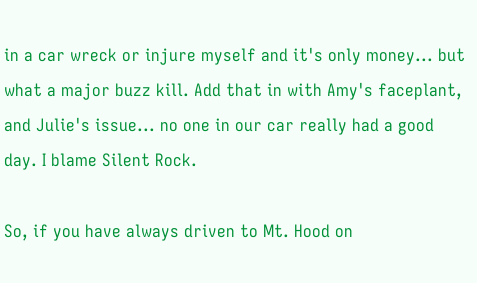in a car wreck or injure myself and it's only money... but what a major buzz kill. Add that in with Amy's faceplant, and Julie's issue... no one in our car really had a good day. I blame Silent Rock.

So, if you have always driven to Mt. Hood on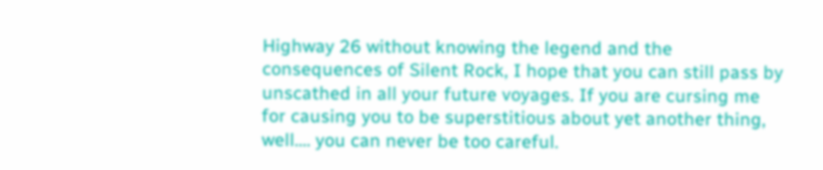Highway 26 without knowing the legend and the consequences of Silent Rock, I hope that you can still pass by unscathed in all your future voyages. If you are cursing me for causing you to be superstitious about yet another thing, well.... you can never be too careful.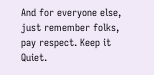And for everyone else, just remember folks, pay respect. Keep it Quiet.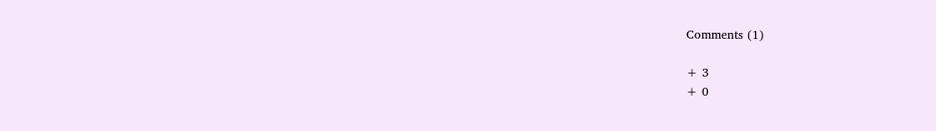Comments (1)

+ 3
+ 0